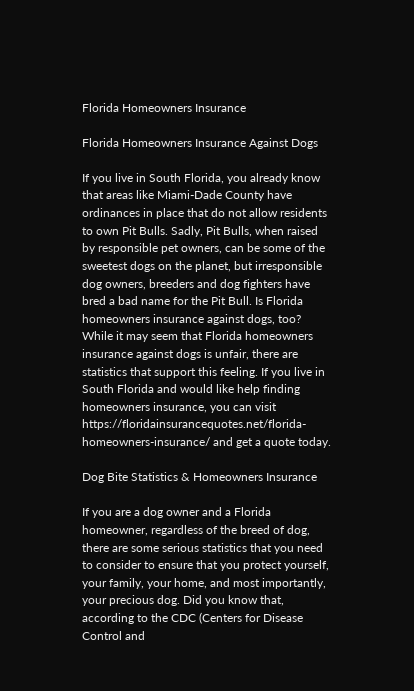Florida Homeowners Insurance

Florida Homeowners Insurance Against Dogs

If you live in South Florida, you already know that areas like Miami-Dade County have ordinances in place that do not allow residents to own Pit Bulls. Sadly, Pit Bulls, when raised by responsible pet owners, can be some of the sweetest dogs on the planet, but irresponsible dog owners, breeders and dog fighters have bred a bad name for the Pit Bull. Is Florida homeowners insurance against dogs, too? While it may seem that Florida homeowners insurance against dogs is unfair, there are statistics that support this feeling. If you live in South Florida and would like help finding homeowners insurance, you can visit https://floridainsurancequotes.net/florida-homeowners-insurance/ and get a quote today.

Dog Bite Statistics & Homeowners Insurance

If you are a dog owner and a Florida homeowner, regardless of the breed of dog, there are some serious statistics that you need to consider to ensure that you protect yourself, your family, your home, and most importantly, your precious dog. Did you know that, according to the CDC (Centers for Disease Control and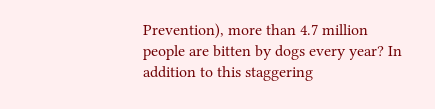Prevention), more than 4.7 million people are bitten by dogs every year? In addition to this staggering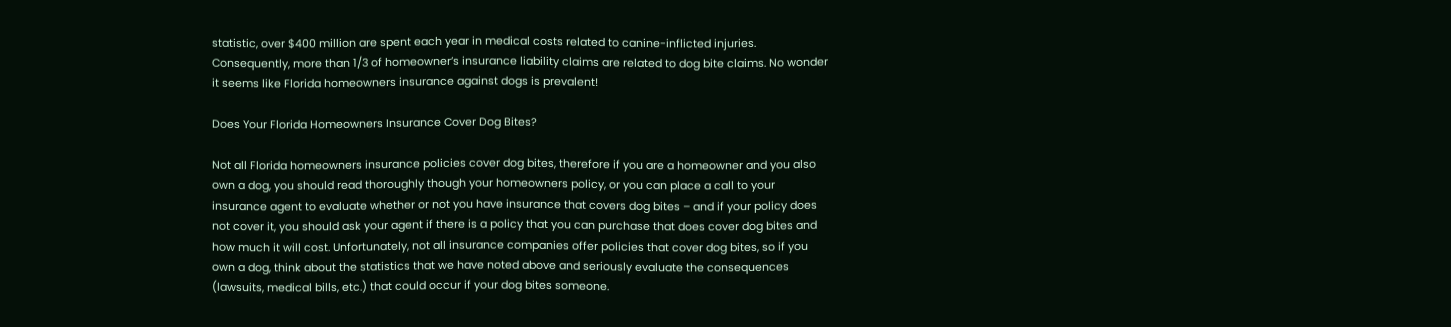statistic, over $400 million are spent each year in medical costs related to canine-inflicted injuries. Consequently, more than 1/3 of homeowner’s insurance liability claims are related to dog bite claims. No wonder it seems like Florida homeowners insurance against dogs is prevalent!

Does Your Florida Homeowners Insurance Cover Dog Bites?

Not all Florida homeowners insurance policies cover dog bites, therefore if you are a homeowner and you also own a dog, you should read thoroughly though your homeowners policy, or you can place a call to your insurance agent to evaluate whether or not you have insurance that covers dog bites – and if your policy does not cover it, you should ask your agent if there is a policy that you can purchase that does cover dog bites and how much it will cost. Unfortunately, not all insurance companies offer policies that cover dog bites, so if you own a dog, think about the statistics that we have noted above and seriously evaluate the consequences (lawsuits, medical bills, etc.) that could occur if your dog bites someone.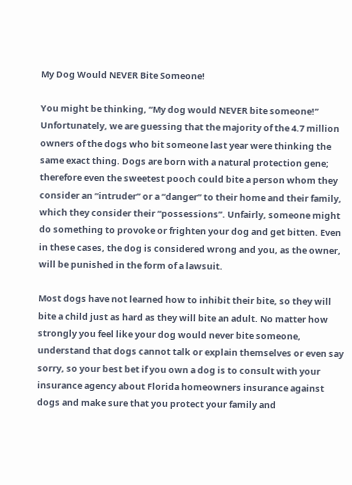My Dog Would NEVER Bite Someone!

You might be thinking, “My dog would NEVER bite someone!” Unfortunately, we are guessing that the majority of the 4.7 million owners of the dogs who bit someone last year were thinking the same exact thing. Dogs are born with a natural protection gene; therefore even the sweetest pooch could bite a person whom they consider an “intruder” or a “danger” to their home and their family, which they consider their “possessions”. Unfairly, someone might do something to provoke or frighten your dog and get bitten. Even in these cases, the dog is considered wrong and you, as the owner, will be punished in the form of a lawsuit.

Most dogs have not learned how to inhibit their bite, so they will bite a child just as hard as they will bite an adult. No matter how strongly you feel like your dog would never bite someone, understand that dogs cannot talk or explain themselves or even say sorry, so your best bet if you own a dog is to consult with your insurance agency about Florida homeowners insurance against dogs and make sure that you protect your family and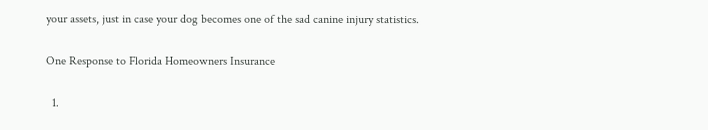your assets, just in case your dog becomes one of the sad canine injury statistics.

One Response to Florida Homeowners Insurance

  1.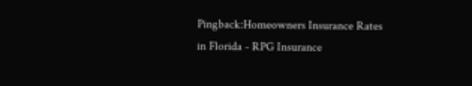Pingback:Homeowners Insurance Rates in Florida - RPG Insurance